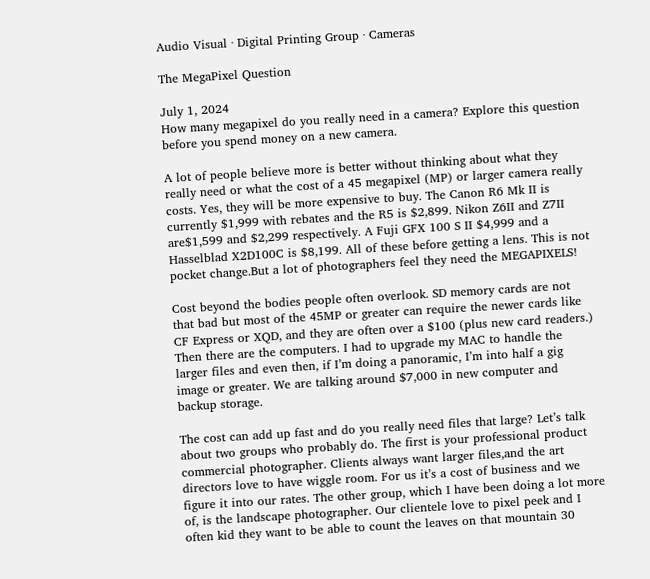Audio Visual · Digital Printing Group · Cameras

The MegaPixel Question

July 1, 2024
How many megapixel do you really need in a camera? Explore this question before you spend money on a new camera.

A lot of people believe more is better without thinking about what they really need or what the cost of a 45 megapixel (MP) or larger camera really costs. Yes, they will be more expensive to buy. The Canon R6 Mk II is currently $1,999 with rebates and the R5 is $2,899. Nikon Z6II and Z7II are$1,599 and $2,299 respectively. A Fuji GFX 100 S II $4,999 and a Hasselblad X2D100C is $8,199. All of these before getting a lens. This is not pocket change.But a lot of photographers feel they need the MEGAPIXELS!

Cost beyond the bodies people often overlook. SD memory cards are not that bad but most of the 45MP or greater can require the newer cards like CF Express or XQD, and they are often over a $100 (plus new card readers.) Then there are the computers. I had to upgrade my MAC to handle the larger files and even then, if I’m doing a panoramic, I’m into half a gig image or greater. We are talking around $7,000 in new computer and backup storage.

The cost can add up fast and do you really need files that large? Let’s talk about two groups who probably do. The first is your professional product commercial photographer. Clients always want larger files,and the art directors love to have wiggle room. For us it’s a cost of business and we figure it into our rates. The other group, which I have been doing a lot more of, is the landscape photographer. Our clientele love to pixel peek and I often kid they want to be able to count the leaves on that mountain 30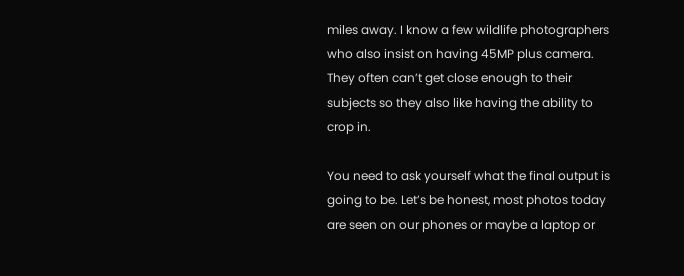miles away. I know a few wildlife photographers who also insist on having 45MP plus camera. They often can’t get close enough to their subjects so they also like having the ability to crop in.

You need to ask yourself what the final output is going to be. Let’s be honest, most photos today are seen on our phones or maybe a laptop or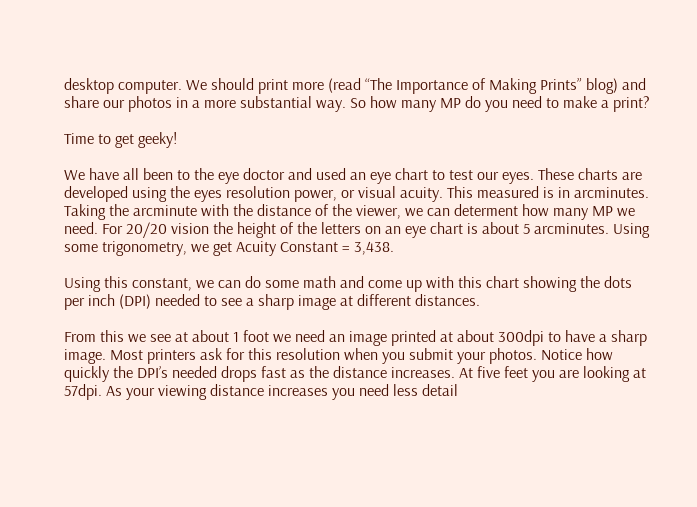desktop computer. We should print more (read “The Importance of Making Prints” blog) and share our photos in a more substantial way. So how many MP do you need to make a print?

Time to get geeky!

We have all been to the eye doctor and used an eye chart to test our eyes. These charts are developed using the eyes resolution power, or visual acuity. This measured is in arcminutes. Taking the arcminute with the distance of the viewer, we can determent how many MP we need. For 20/20 vision the height of the letters on an eye chart is about 5 arcminutes. Using some trigonometry, we get Acuity Constant = 3,438.

Using this constant, we can do some math and come up with this chart showing the dots per inch (DPI) needed to see a sharp image at different distances.

From this we see at about 1 foot we need an image printed at about 300dpi to have a sharp image. Most printers ask for this resolution when you submit your photos. Notice how quickly the DPI’s needed drops fast as the distance increases. At five feet you are looking at 57dpi. As your viewing distance increases you need less detail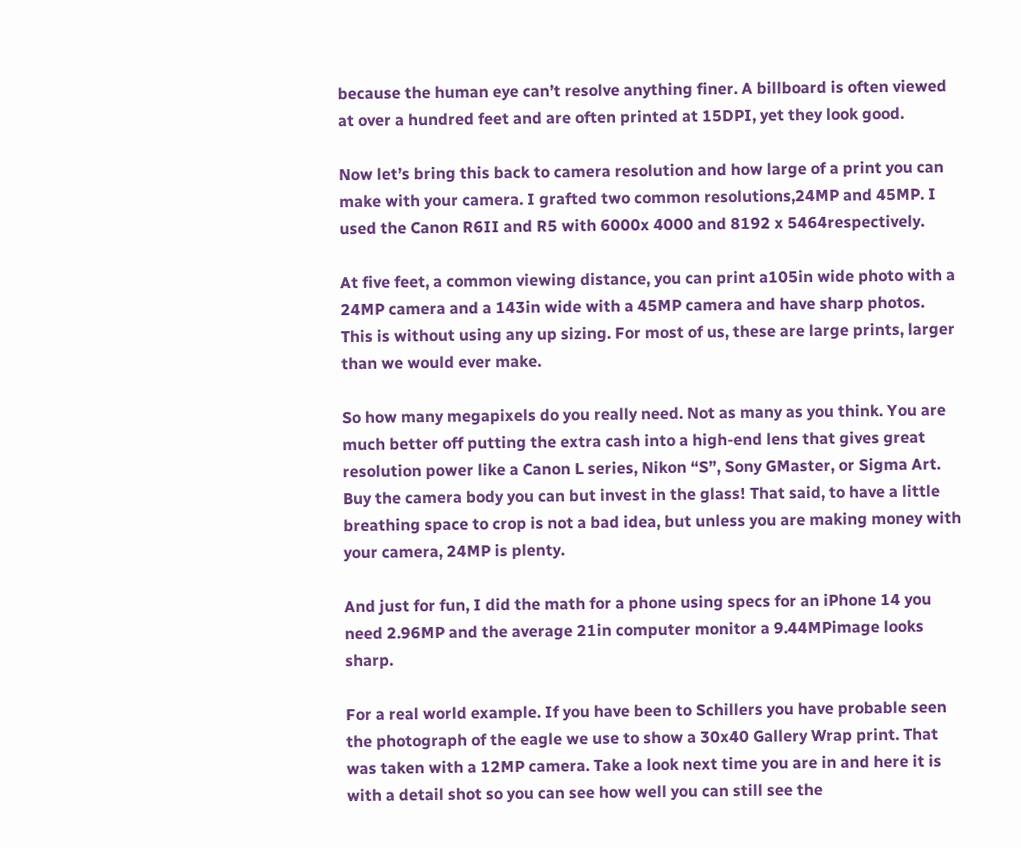because the human eye can’t resolve anything finer. A billboard is often viewed at over a hundred feet and are often printed at 15DPI, yet they look good.

Now let’s bring this back to camera resolution and how large of a print you can make with your camera. I grafted two common resolutions,24MP and 45MP. I used the Canon R6II and R5 with 6000x 4000 and 8192 x 5464respectively.

At five feet, a common viewing distance, you can print a105in wide photo with a 24MP camera and a 143in wide with a 45MP camera and have sharp photos. This is without using any up sizing. For most of us, these are large prints, larger than we would ever make.

So how many megapixels do you really need. Not as many as you think. You are much better off putting the extra cash into a high-end lens that gives great resolution power like a Canon L series, Nikon “S”, Sony GMaster, or Sigma Art. Buy the camera body you can but invest in the glass! That said, to have a little breathing space to crop is not a bad idea, but unless you are making money with your camera, 24MP is plenty.

And just for fun, I did the math for a phone using specs for an iPhone 14 you need 2.96MP and the average 21in computer monitor a 9.44MPimage looks sharp.

For a real world example. If you have been to Schillers you have probable seen the photograph of the eagle we use to show a 30x40 Gallery Wrap print. That was taken with a 12MP camera. Take a look next time you are in and here it is with a detail shot so you can see how well you can still see the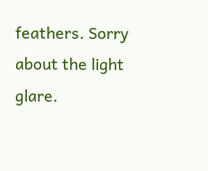feathers. Sorry about the light glare.